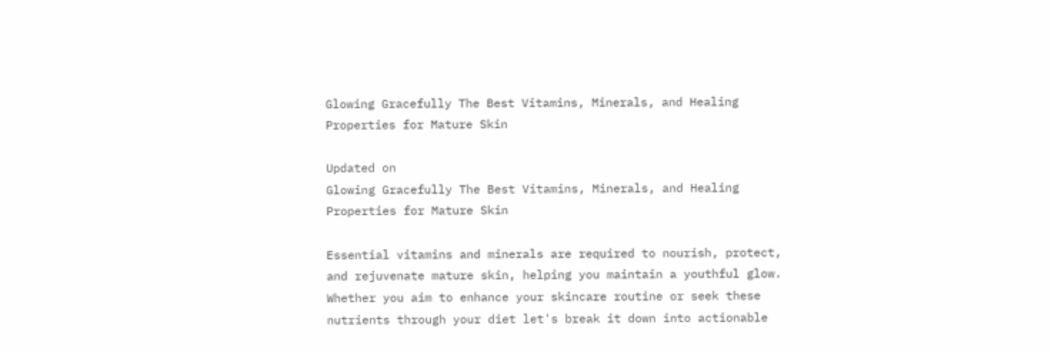Glowing Gracefully The Best Vitamins, Minerals, and Healing Properties for Mature Skin

Updated on
Glowing Gracefully The Best Vitamins, Minerals, and Healing Properties for Mature Skin

Essential vitamins and minerals are required to nourish, protect, and rejuvenate mature skin, helping you maintain a youthful glow. Whether you aim to enhance your skincare routine or seek these nutrients through your diet let's break it down into actionable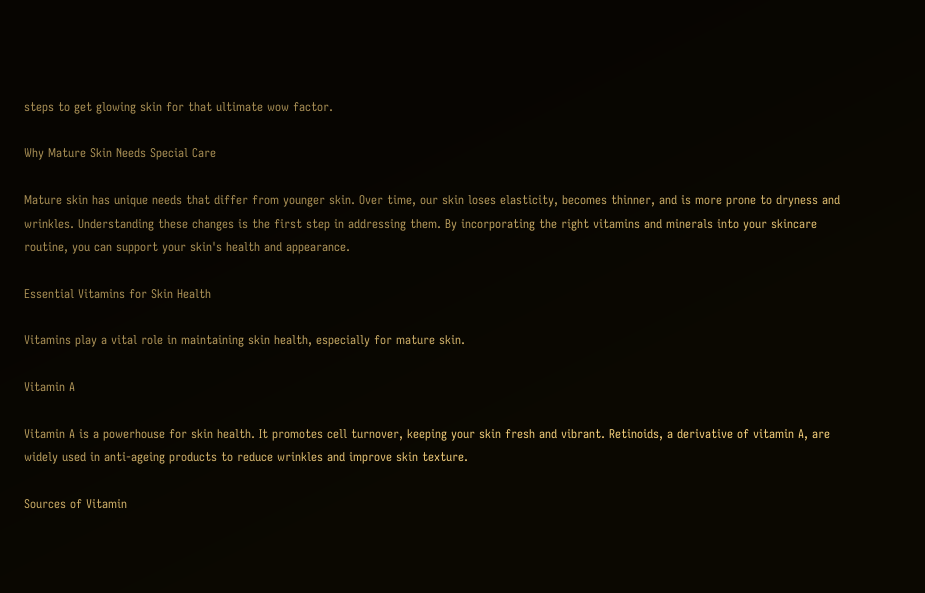steps to get glowing skin for that ultimate wow factor.

Why Mature Skin Needs Special Care

Mature skin has unique needs that differ from younger skin. Over time, our skin loses elasticity, becomes thinner, and is more prone to dryness and wrinkles. Understanding these changes is the first step in addressing them. By incorporating the right vitamins and minerals into your skincare routine, you can support your skin's health and appearance.

Essential Vitamins for Skin Health

Vitamins play a vital role in maintaining skin health, especially for mature skin.

Vitamin A

Vitamin A is a powerhouse for skin health. It promotes cell turnover, keeping your skin fresh and vibrant. Retinoids, a derivative of vitamin A, are widely used in anti-ageing products to reduce wrinkles and improve skin texture.

Sources of Vitamin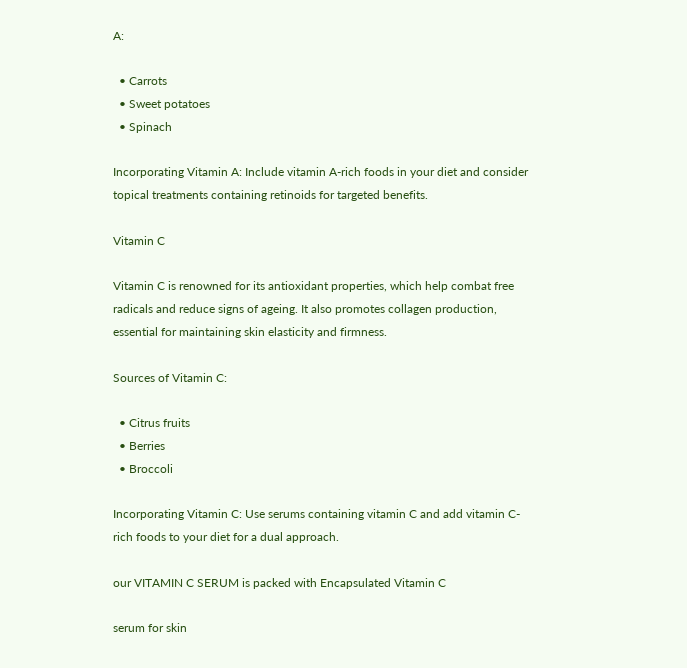A:

  • Carrots
  • Sweet potatoes
  • Spinach

Incorporating Vitamin A: Include vitamin A-rich foods in your diet and consider topical treatments containing retinoids for targeted benefits.

Vitamin C

Vitamin C is renowned for its antioxidant properties, which help combat free radicals and reduce signs of ageing. It also promotes collagen production, essential for maintaining skin elasticity and firmness.

Sources of Vitamin C:

  • Citrus fruits
  • Berries
  • Broccoli

Incorporating Vitamin C: Use serums containing vitamin C and add vitamin C-rich foods to your diet for a dual approach.

our VITAMIN C SERUM is packed with Encapsulated Vitamin C

serum for skin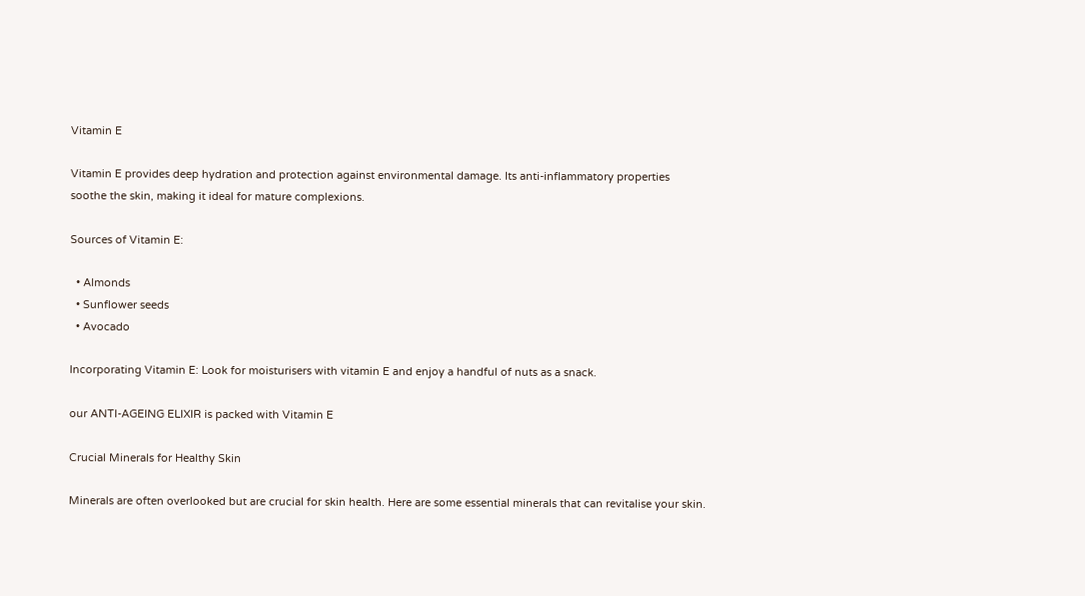Vitamin E

Vitamin E provides deep hydration and protection against environmental damage. Its anti-inflammatory properties soothe the skin, making it ideal for mature complexions.

Sources of Vitamin E:

  • Almonds
  • Sunflower seeds
  • Avocado

Incorporating Vitamin E: Look for moisturisers with vitamin E and enjoy a handful of nuts as a snack.

our ANTI-AGEING ELIXIR is packed with Vitamin E

Crucial Minerals for Healthy Skin

Minerals are often overlooked but are crucial for skin health. Here are some essential minerals that can revitalise your skin.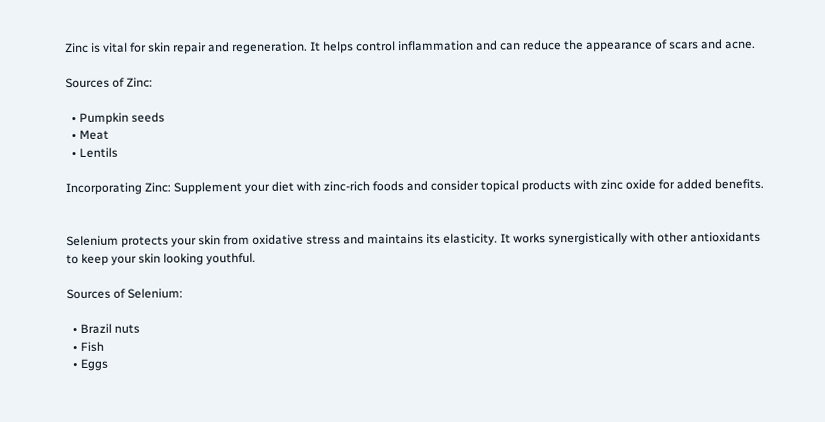Zinc is vital for skin repair and regeneration. It helps control inflammation and can reduce the appearance of scars and acne.

Sources of Zinc:

  • Pumpkin seeds
  • Meat
  • Lentils

Incorporating Zinc: Supplement your diet with zinc-rich foods and consider topical products with zinc oxide for added benefits.


Selenium protects your skin from oxidative stress and maintains its elasticity. It works synergistically with other antioxidants to keep your skin looking youthful.

Sources of Selenium:

  • Brazil nuts
  • Fish
  • Eggs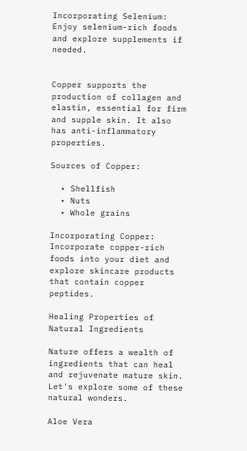Incorporating Selenium: Enjoy selenium-rich foods and explore supplements if needed.


Copper supports the production of collagen and elastin, essential for firm and supple skin. It also has anti-inflammatory properties.

Sources of Copper:

  • Shellfish
  • Nuts
  • Whole grains

Incorporating Copper: Incorporate copper-rich foods into your diet and explore skincare products that contain copper peptides.

Healing Properties of Natural Ingredients

Nature offers a wealth of ingredients that can heal and rejuvenate mature skin. Let's explore some of these natural wonders.

Aloe Vera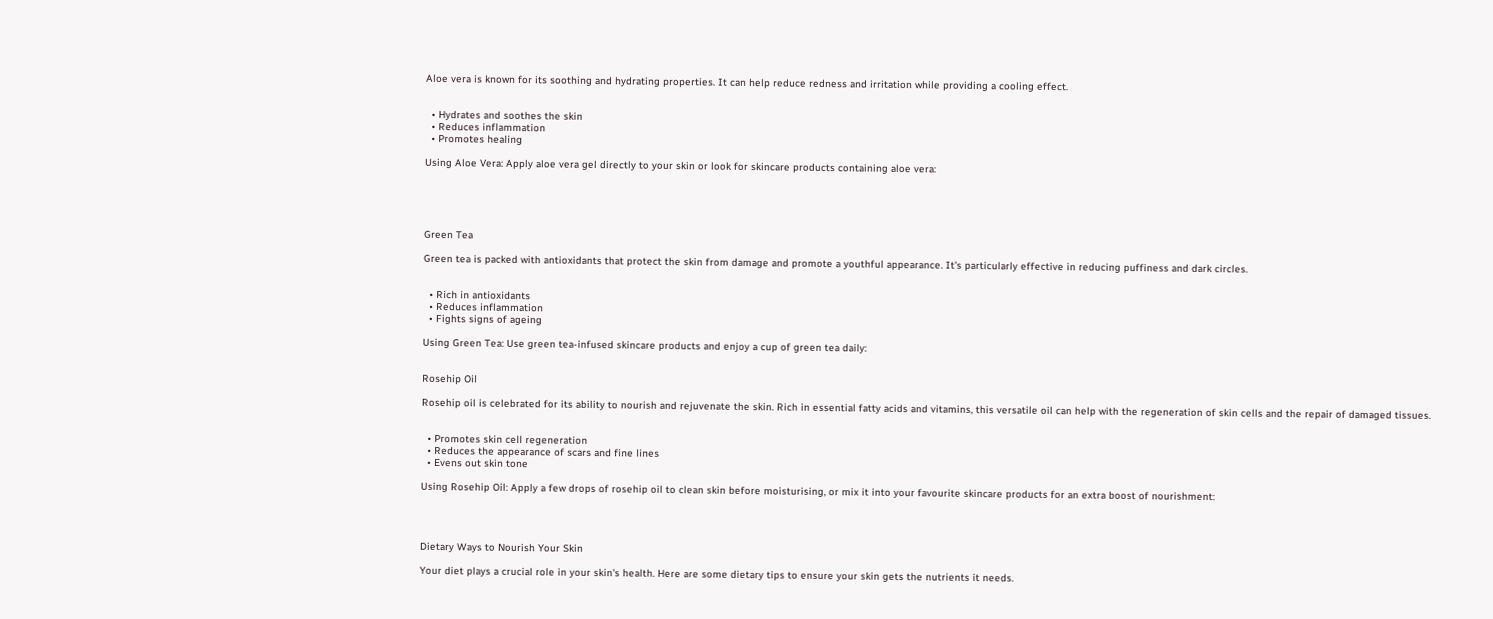Aloe vera is known for its soothing and hydrating properties. It can help reduce redness and irritation while providing a cooling effect.


  • Hydrates and soothes the skin
  • Reduces inflammation
  • Promotes healing

Using Aloe Vera: Apply aloe vera gel directly to your skin or look for skincare products containing aloe vera:





Green Tea

Green tea is packed with antioxidants that protect the skin from damage and promote a youthful appearance. It's particularly effective in reducing puffiness and dark circles.


  • Rich in antioxidants
  • Reduces inflammation
  • Fights signs of ageing

Using Green Tea: Use green tea-infused skincare products and enjoy a cup of green tea daily:


Rosehip Oil

Rosehip oil is celebrated for its ability to nourish and rejuvenate the skin. Rich in essential fatty acids and vitamins, this versatile oil can help with the regeneration of skin cells and the repair of damaged tissues.


  • Promotes skin cell regeneration
  • Reduces the appearance of scars and fine lines
  • Evens out skin tone

Using Rosehip Oil: Apply a few drops of rosehip oil to clean skin before moisturising, or mix it into your favourite skincare products for an extra boost of nourishment:




Dietary Ways to Nourish Your Skin

Your diet plays a crucial role in your skin's health. Here are some dietary tips to ensure your skin gets the nutrients it needs.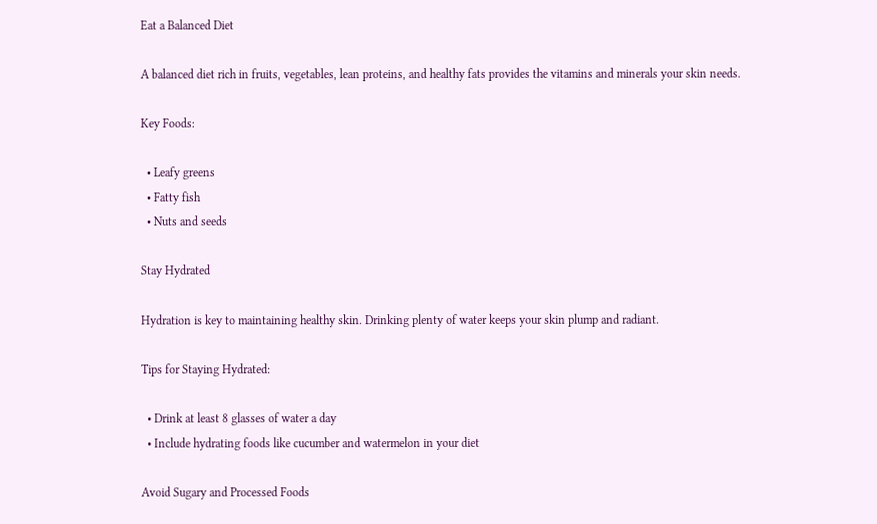Eat a Balanced Diet

A balanced diet rich in fruits, vegetables, lean proteins, and healthy fats provides the vitamins and minerals your skin needs.

Key Foods:

  • Leafy greens
  • Fatty fish
  • Nuts and seeds

Stay Hydrated

Hydration is key to maintaining healthy skin. Drinking plenty of water keeps your skin plump and radiant.

Tips for Staying Hydrated:

  • Drink at least 8 glasses of water a day
  • Include hydrating foods like cucumber and watermelon in your diet

Avoid Sugary and Processed Foods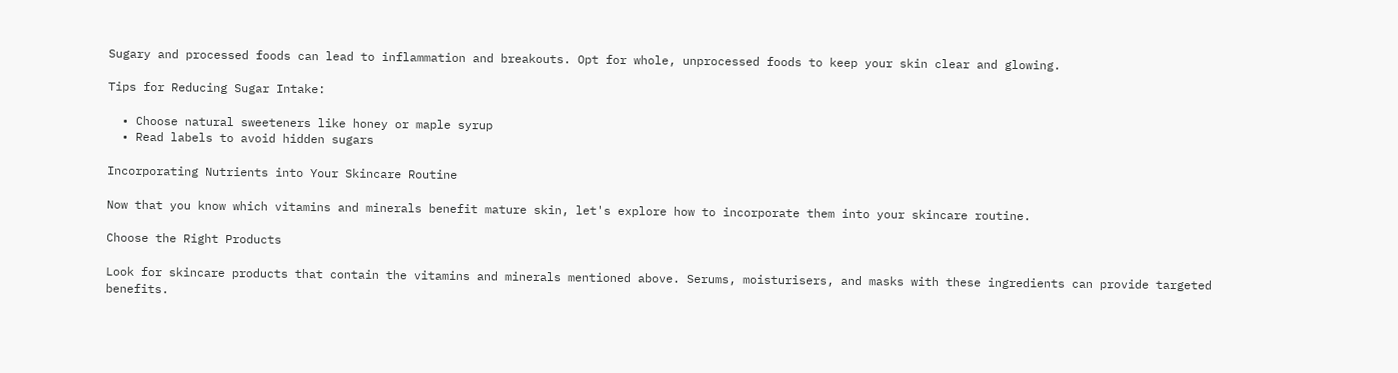Sugary and processed foods can lead to inflammation and breakouts. Opt for whole, unprocessed foods to keep your skin clear and glowing.

Tips for Reducing Sugar Intake:

  • Choose natural sweeteners like honey or maple syrup
  • Read labels to avoid hidden sugars

Incorporating Nutrients into Your Skincare Routine

Now that you know which vitamins and minerals benefit mature skin, let's explore how to incorporate them into your skincare routine.

Choose the Right Products

Look for skincare products that contain the vitamins and minerals mentioned above. Serums, moisturisers, and masks with these ingredients can provide targeted benefits.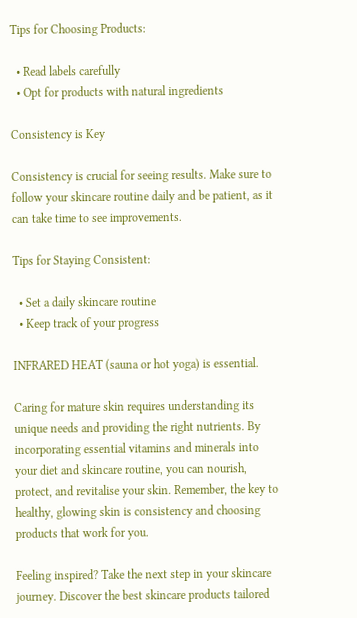Tips for Choosing Products:

  • Read labels carefully
  • Opt for products with natural ingredients

Consistency is Key

Consistency is crucial for seeing results. Make sure to follow your skincare routine daily and be patient, as it can take time to see improvements.

Tips for Staying Consistent:

  • Set a daily skincare routine
  • Keep track of your progress

INFRARED HEAT (sauna or hot yoga) is essential.

Caring for mature skin requires understanding its unique needs and providing the right nutrients. By incorporating essential vitamins and minerals into your diet and skincare routine, you can nourish, protect, and revitalise your skin. Remember, the key to healthy, glowing skin is consistency and choosing products that work for you.

Feeling inspired? Take the next step in your skincare journey. Discover the best skincare products tailored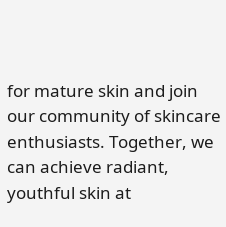for mature skin and join our community of skincare enthusiasts. Together, we can achieve radiant, youthful skin at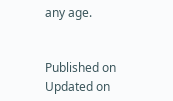any age.


Published on  Updated on